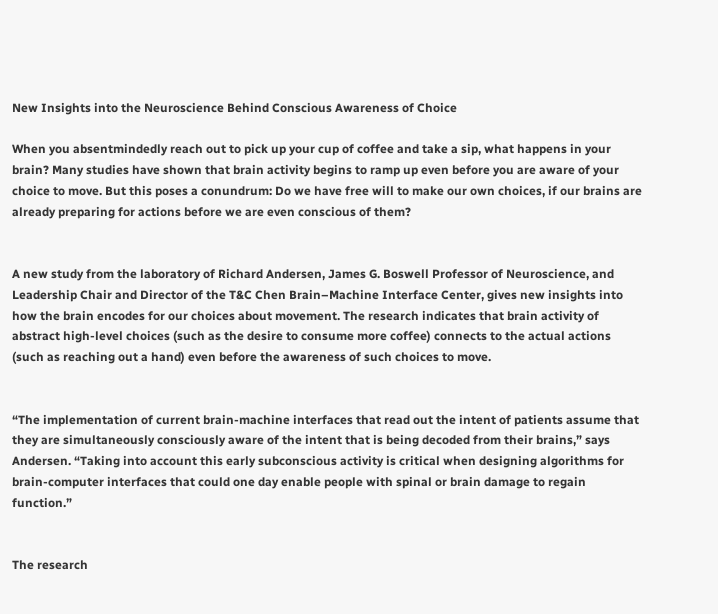New Insights into the Neuroscience Behind Conscious Awareness of Choice

When you absentmindedly reach out to pick up your cup of coffee and take a sip, what happens in your brain? Many studies have shown that brain activity begins to ramp up even before you are aware of your choice to move. But this poses a conundrum: Do we have free will to make our own choices, if our brains are already preparing for actions before we are even conscious of them?


A new study from the laboratory of Richard Andersen, James G. Boswell Professor of Neuroscience, and Leadership Chair and Director of the T&C Chen Brain–Machine Interface Center, gives new insights into how the brain encodes for our choices about movement. The research indicates that brain activity of abstract high-level choices (such as the desire to consume more coffee) connects to the actual actions (such as reaching out a hand) even before the awareness of such choices to move.


“The implementation of current brain-machine interfaces that read out the intent of patients assume that they are simultaneously consciously aware of the intent that is being decoded from their brains,” says Andersen. “Taking into account this early subconscious activity is critical when designing algorithms for brain-computer interfaces that could one day enable people with spinal or brain damage to regain function.”


The research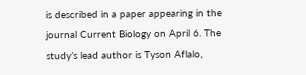is described in a paper appearing in the journal Current Biology on April 6. The study’s lead author is Tyson Aflalo,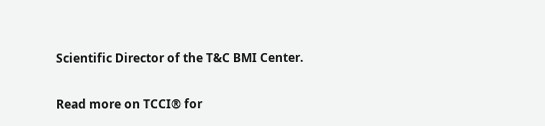Scientific Director of the T&C BMI Center.


Read more on TCCI® for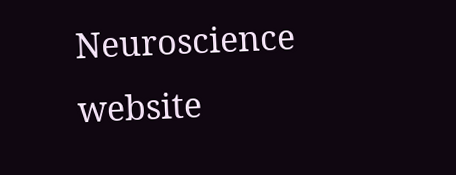Neuroscience website